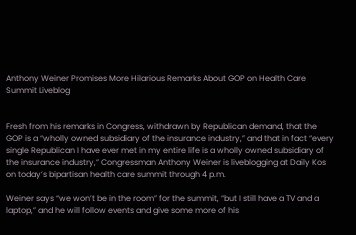Anthony Weiner Promises More Hilarious Remarks About GOP on Health Care Summit Liveblog


Fresh from his remarks in Congress, withdrawn by Republican demand, that the GOP is a “wholly owned subsidiary of the insurance industry,” and that in fact “every single Republican I have ever met in my entire life is a wholly owned subsidiary of the insurance industry,” Congressman Anthony Weiner is liveblogging at Daily Kos on today’s bipartisan health care summit through 4 p.m.

Weiner says “we won’t be in the room” for the summit, “but I still have a TV and a laptop,” and he will follow events and give some more of his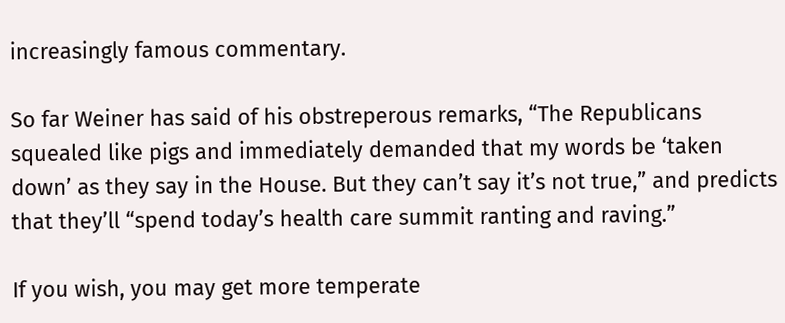increasingly famous commentary.

So far Weiner has said of his obstreperous remarks, “The Republicans squealed like pigs and immediately demanded that my words be ‘taken down’ as they say in the House. But they can’t say it’s not true,” and predicts that they’ll “spend today’s health care summit ranting and raving.”

If you wish, you may get more temperate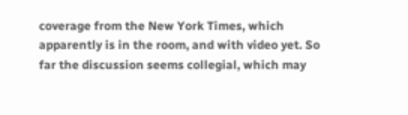coverage from the New York Times, which apparently is in the room, and with video yet. So far the discussion seems collegial, which may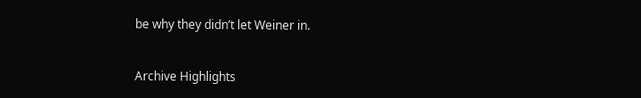be why they didn’t let Weiner in.


Archive Highlights